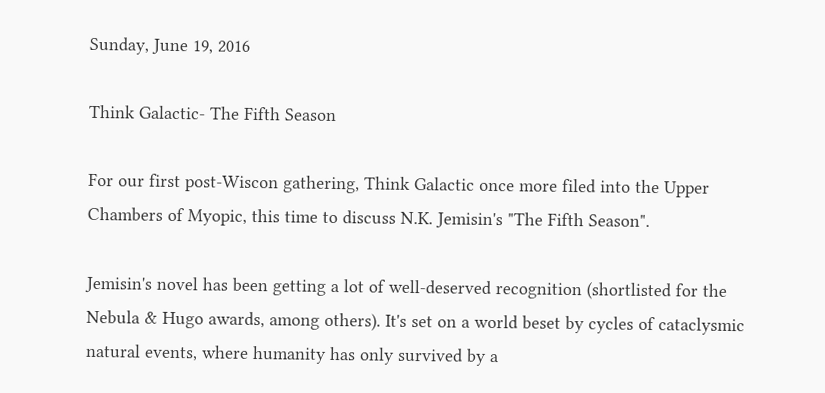Sunday, June 19, 2016

Think Galactic- The Fifth Season

For our first post-Wiscon gathering, Think Galactic once more filed into the Upper Chambers of Myopic, this time to discuss N.K. Jemisin's "The Fifth Season".

Jemisin's novel has been getting a lot of well-deserved recognition (shortlisted for the Nebula & Hugo awards, among others). It's set on a world beset by cycles of cataclysmic natural events, where humanity has only survived by a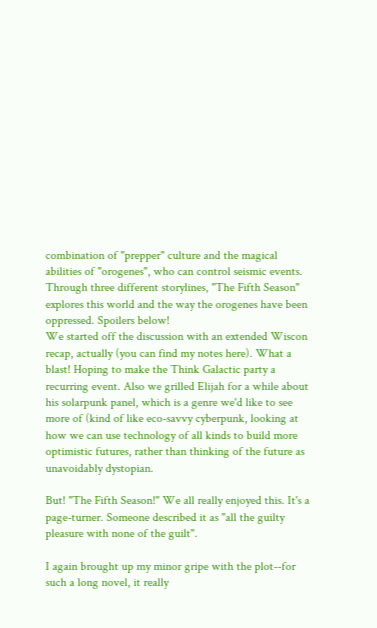combination of "prepper" culture and the magical abilities of "orogenes", who can control seismic events. Through three different storylines, "The Fifth Season" explores this world and the way the orogenes have been oppressed. Spoilers below!
We started off the discussion with an extended Wiscon recap, actually (you can find my notes here). What a blast! Hoping to make the Think Galactic party a recurring event. Also we grilled Elijah for a while about his solarpunk panel, which is a genre we'd like to see more of (kind of like eco-savvy cyberpunk, looking at how we can use technology of all kinds to build more optimistic futures, rather than thinking of the future as unavoidably dystopian.

But! "The Fifth Season!" We all really enjoyed this. It's a page-turner. Someone described it as "all the guilty pleasure with none of the guilt".

I again brought up my minor gripe with the plot--for such a long novel, it really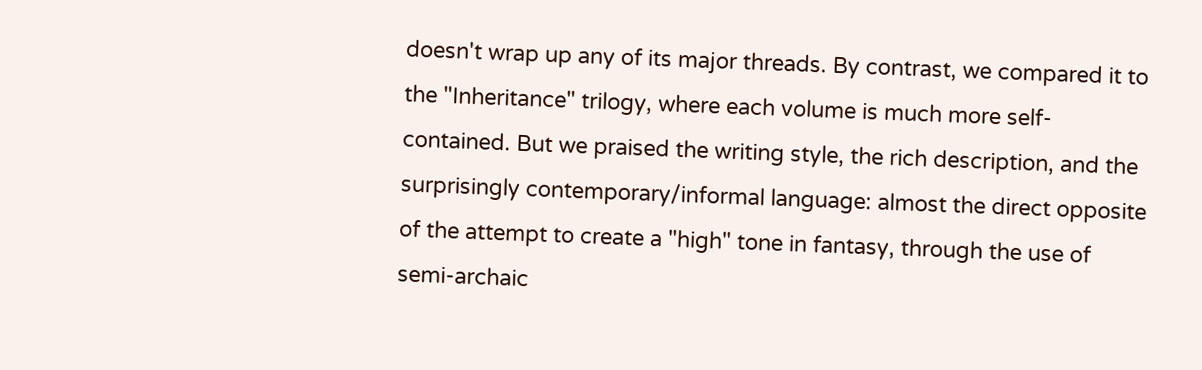doesn't wrap up any of its major threads. By contrast, we compared it to the "Inheritance" trilogy, where each volume is much more self-contained. But we praised the writing style, the rich description, and the surprisingly contemporary/informal language: almost the direct opposite of the attempt to create a "high" tone in fantasy, through the use of semi-archaic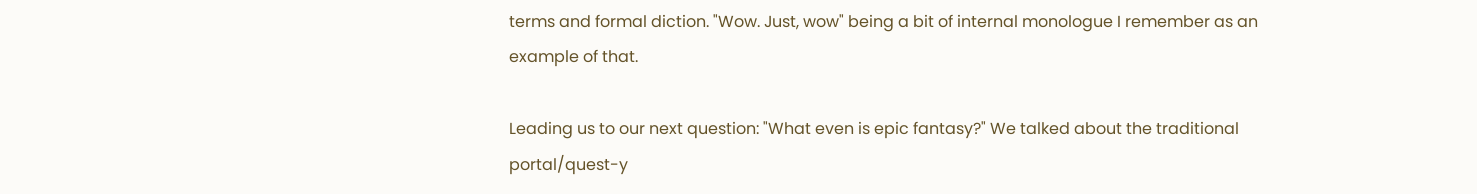terms and formal diction. "Wow. Just, wow" being a bit of internal monologue I remember as an example of that.

Leading us to our next question: "What even is epic fantasy?" We talked about the traditional portal/quest-y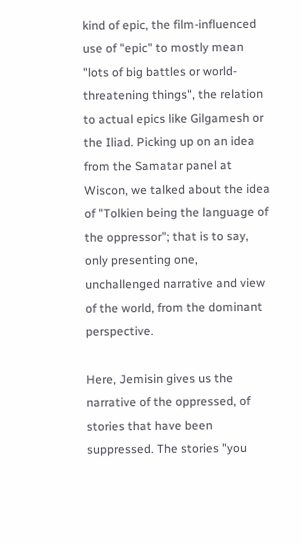kind of epic, the film-influenced use of "epic" to mostly mean "lots of big battles or world-threatening things", the relation to actual epics like Gilgamesh or the Iliad. Picking up on an idea from the Samatar panel at Wiscon, we talked about the idea of "Tolkien being the language of the oppressor"; that is to say, only presenting one, unchallenged narrative and view of the world, from the dominant perspective.

Here, Jemisin gives us the narrative of the oppressed, of stories that have been suppressed. The stories "you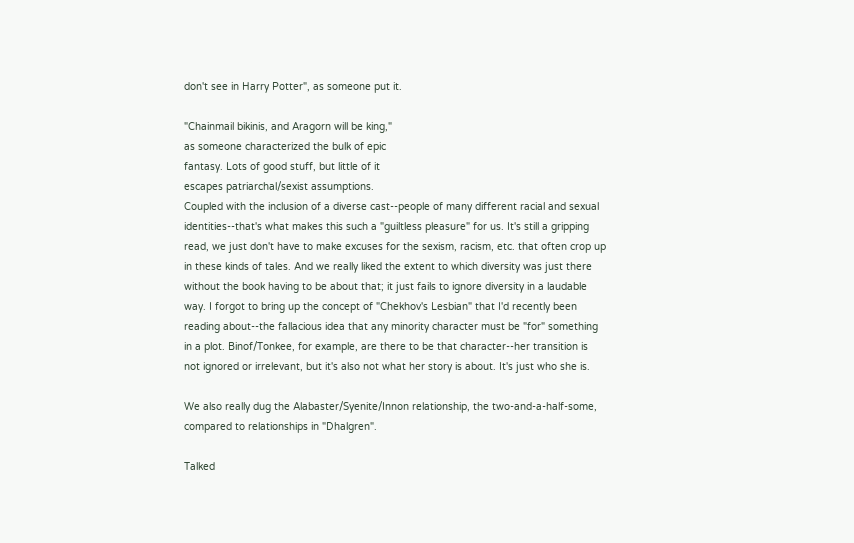don't see in Harry Potter", as someone put it.

"Chainmail bikinis, and Aragorn will be king,"
as someone characterized the bulk of epic
fantasy. Lots of good stuff, but little of it
escapes patriarchal/sexist assumptions.
Coupled with the inclusion of a diverse cast--people of many different racial and sexual identities--that's what makes this such a "guiltless pleasure" for us. It's still a gripping read, we just don't have to make excuses for the sexism, racism, etc. that often crop up in these kinds of tales. And we really liked the extent to which diversity was just there without the book having to be about that; it just fails to ignore diversity in a laudable way. I forgot to bring up the concept of "Chekhov's Lesbian" that I'd recently been reading about--the fallacious idea that any minority character must be "for" something in a plot. Binof/Tonkee, for example, are there to be that character--her transition is not ignored or irrelevant, but it's also not what her story is about. It's just who she is.

We also really dug the Alabaster/Syenite/Innon relationship, the two-and-a-half-some, compared to relationships in "Dhalgren".

Talked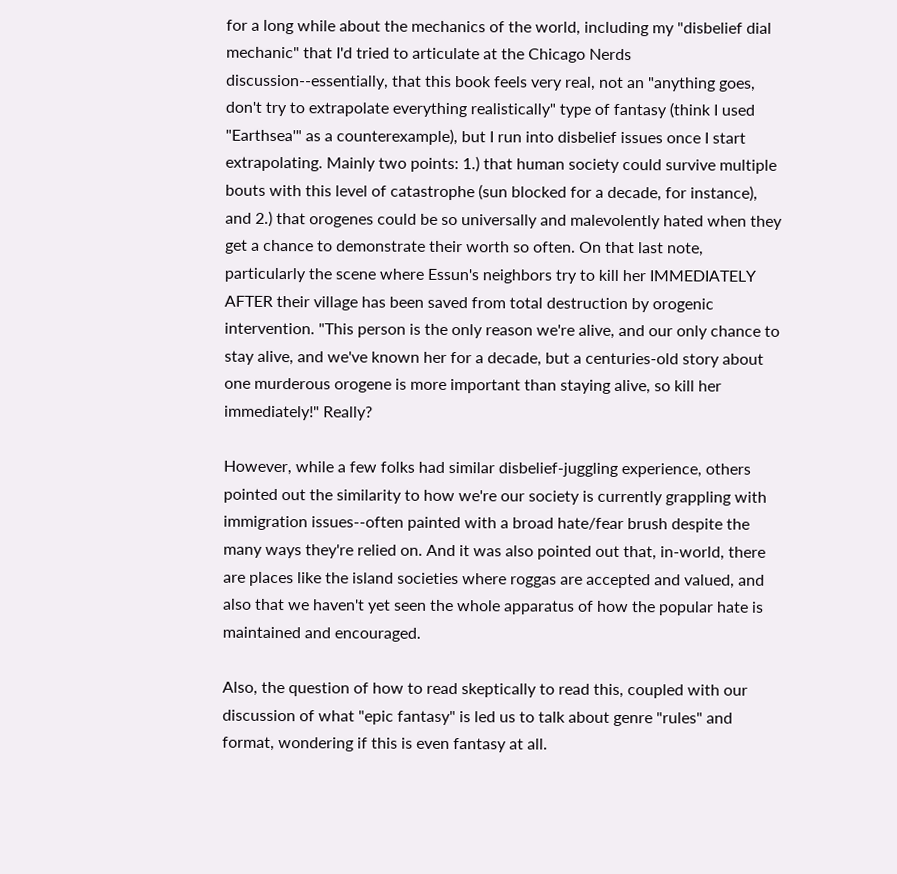for a long while about the mechanics of the world, including my "disbelief dial mechanic" that I'd tried to articulate at the Chicago Nerds discussion--essentially, that this book feels very real, not an "anything goes, don't try to extrapolate everything realistically" type of fantasy (think I used "Earthsea'" as a counterexample), but I run into disbelief issues once I start extrapolating. Mainly two points: 1.) that human society could survive multiple bouts with this level of catastrophe (sun blocked for a decade, for instance), and 2.) that orogenes could be so universally and malevolently hated when they get a chance to demonstrate their worth so often. On that last note, particularly the scene where Essun's neighbors try to kill her IMMEDIATELY AFTER their village has been saved from total destruction by orogenic intervention. "This person is the only reason we're alive, and our only chance to stay alive, and we've known her for a decade, but a centuries-old story about one murderous orogene is more important than staying alive, so kill her immediately!" Really?

However, while a few folks had similar disbelief-juggling experience, others pointed out the similarity to how we're our society is currently grappling with immigration issues--often painted with a broad hate/fear brush despite the many ways they're relied on. And it was also pointed out that, in-world, there are places like the island societies where roggas are accepted and valued, and also that we haven't yet seen the whole apparatus of how the popular hate is maintained and encouraged.

Also, the question of how to read skeptically to read this, coupled with our discussion of what "epic fantasy" is led us to talk about genre "rules" and format, wondering if this is even fantasy at all.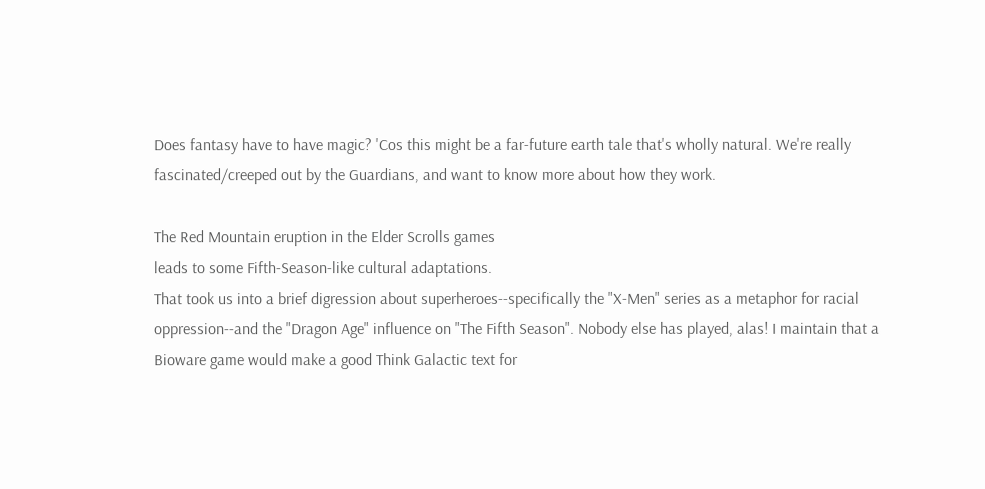Does fantasy have to have magic? 'Cos this might be a far-future earth tale that's wholly natural. We're really fascinated/creeped out by the Guardians, and want to know more about how they work.

The Red Mountain eruption in the Elder Scrolls games
leads to some Fifth-Season-like cultural adaptations.
That took us into a brief digression about superheroes--specifically the "X-Men" series as a metaphor for racial oppression--and the "Dragon Age" influence on "The Fifth Season". Nobody else has played, alas! I maintain that a Bioware game would make a good Think Galactic text for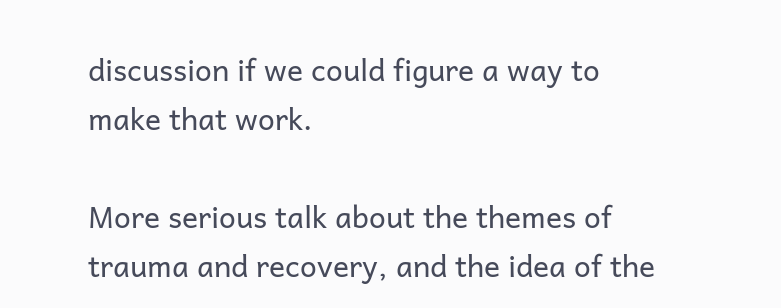discussion if we could figure a way to make that work.

More serious talk about the themes of trauma and recovery, and the idea of the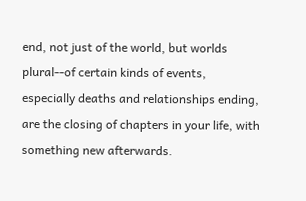end, not just of the world, but worlds plural--of certain kinds of events, especially deaths and relationships ending, are the closing of chapters in your life, with something new afterwards.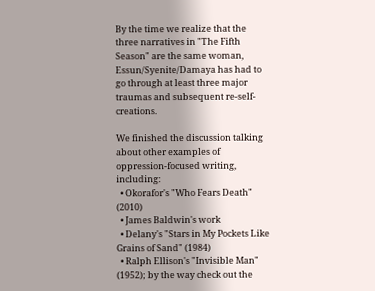By the time we realize that the three narratives in "The Fifth Season" are the same woman, Essun/Syenite/Damaya has had to go through at least three major traumas and subsequent re-self-creations.

We finished the discussion talking about other examples of oppression-focused writing, including:
  • Okorafor's "Who Fears Death" (2010)
  • James Baldwin's work
  • Delany's "Stars in My Pockets Like Grains of Sand" (1984)
  • Ralph Ellison's "Invisible Man" (1952); by the way check out the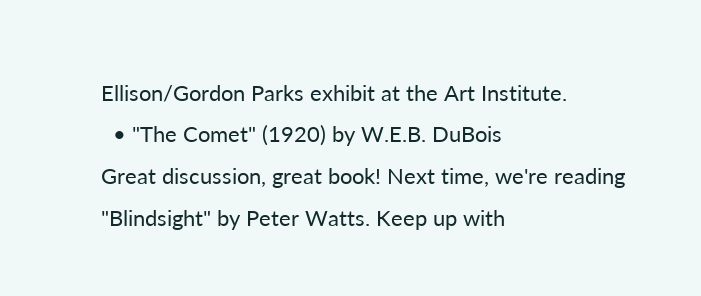Ellison/Gordon Parks exhibit at the Art Institute.
  • "The Comet" (1920) by W.E.B. DuBois
Great discussion, great book! Next time, we're reading "Blindsight" by Peter Watts. Keep up with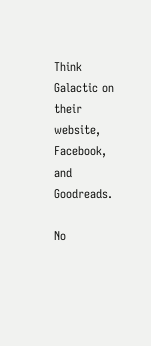Think Galactic on their website, Facebook, and Goodreads.

No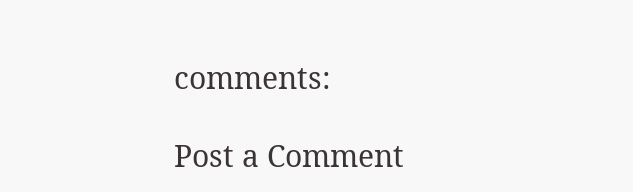comments:

Post a Comment